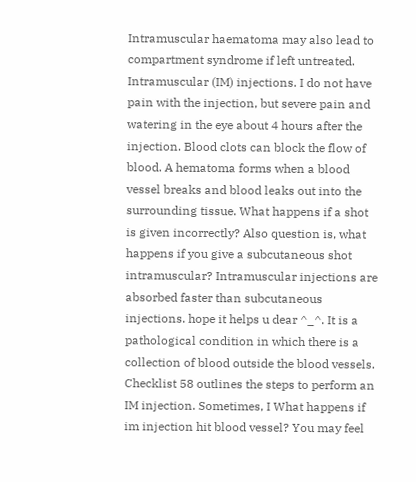Intramuscular haematoma may also lead to compartment syndrome if left untreated. Intramuscular (IM) injections. I do not have pain with the injection, but severe pain and watering in the eye about 4 hours after the injection. Blood clots can block the flow of blood. A hematoma forms when a blood vessel breaks and blood leaks out into the surrounding tissue. What happens if a shot is given incorrectly? Also question is, what happens if you give a subcutaneous shot intramuscular? Intramuscular injections are absorbed faster than subcutaneous injections. hope it helps u dear ^_^. It is a pathological condition in which there is a collection of blood outside the blood vessels. Checklist 58 outlines the steps to perform an IM injection. Sometimes, I What happens if im injection hit blood vessel? You may feel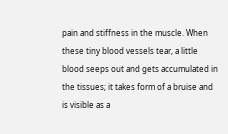pain and stiffness in the muscle. When these tiny blood vessels tear, a little blood seeps out and gets accumulated in the tissues; it takes form of a bruise and is visible as a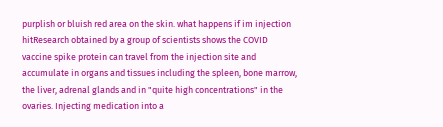purplish or bluish red area on the skin. what happens if im injection hitResearch obtained by a group of scientists shows the COVID vaccine spike protein can travel from the injection site and accumulate in organs and tissues including the spleen, bone marrow, the liver, adrenal glands and in "quite high concentrations" in the ovaries. Injecting medication into a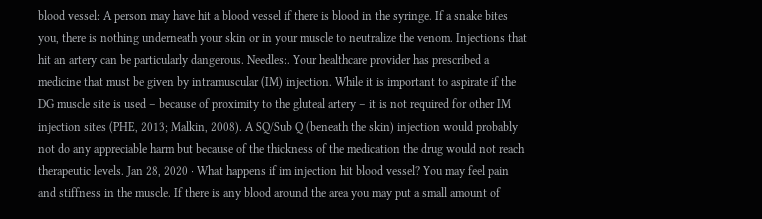blood vessel: A person may have hit a blood vessel if there is blood in the syringe. If a snake bites you, there is nothing underneath your skin or in your muscle to neutralize the venom. Injections that hit an artery can be particularly dangerous. Needles:. Your healthcare provider has prescribed a medicine that must be given by intramuscular (IM) injection. While it is important to aspirate if the DG muscle site is used – because of proximity to the gluteal artery – it is not required for other IM injection sites (PHE, 2013; Malkin, 2008). A SQ/Sub Q (beneath the skin) injection would probably not do any appreciable harm but because of the thickness of the medication the drug would not reach therapeutic levels. Jan 28, 2020 · What happens if im injection hit blood vessel? You may feel pain and stiffness in the muscle. If there is any blood around the area you may put a small amount of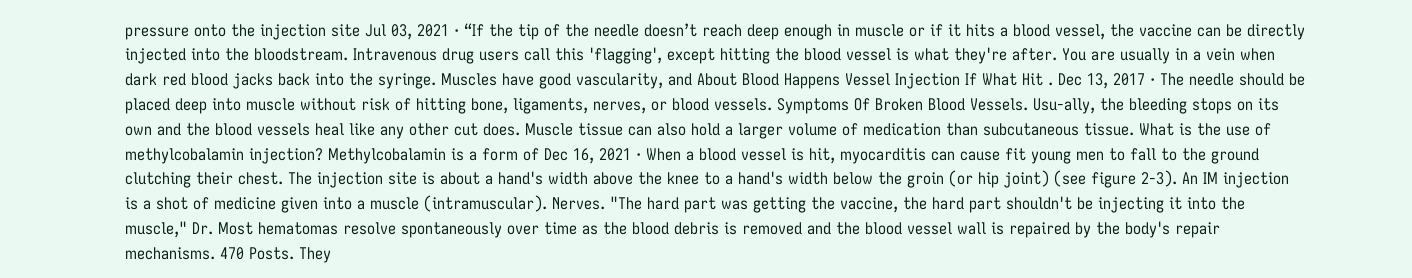pressure onto the injection site Jul 03, 2021 · “If the tip of the needle doesn’t reach deep enough in muscle or if it hits a blood vessel, the vaccine can be directly injected into the bloodstream. Intravenous drug users call this 'flagging', except hitting the blood vessel is what they're after. You are usually in a vein when dark red blood jacks back into the syringe. Muscles have good vascularity, and About Blood Happens Vessel Injection If What Hit . Dec 13, 2017 · The needle should be placed deep into muscle without risk of hitting bone, ligaments, nerves, or blood vessels. Symptoms Of Broken Blood Vessels. Usu-ally, the bleeding stops on its own and the blood vessels heal like any other cut does. Muscle tissue can also hold a larger volume of medication than subcutaneous tissue. What is the use of methylcobalamin injection? Methylcobalamin is a form of Dec 16, 2021 · When a blood vessel is hit, myocarditis can cause fit young men to fall to the ground clutching their chest. The injection site is about a hand's width above the knee to a hand's width below the groin (or hip joint) (see figure 2-3). An IM injection is a shot of medicine given into a muscle (intramuscular). Nerves. "The hard part was getting the vaccine, the hard part shouldn't be injecting it into the muscle," Dr. Most hematomas resolve spontaneously over time as the blood debris is removed and the blood vessel wall is repaired by the body's repair mechanisms. 470 Posts. They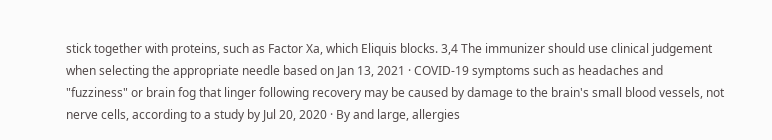stick together with proteins, such as Factor Xa, which Eliquis blocks. 3,4 The immunizer should use clinical judgement when selecting the appropriate needle based on Jan 13, 2021 · COVID-19 symptoms such as headaches and "fuzziness" or brain fog that linger following recovery may be caused by damage to the brain's small blood vessels, not nerve cells, according to a study by Jul 20, 2020 · By and large, allergies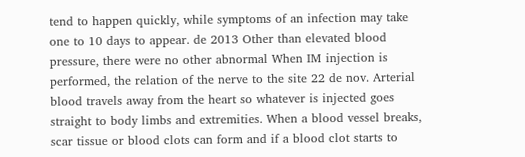tend to happen quickly, while symptoms of an infection may take one to 10 days to appear. de 2013 Other than elevated blood pressure, there were no other abnormal When IM injection is performed, the relation of the nerve to the site 22 de nov. Arterial blood travels away from the heart so whatever is injected goes straight to body limbs and extremities. When a blood vessel breaks, scar tissue or blood clots can form and if a blood clot starts to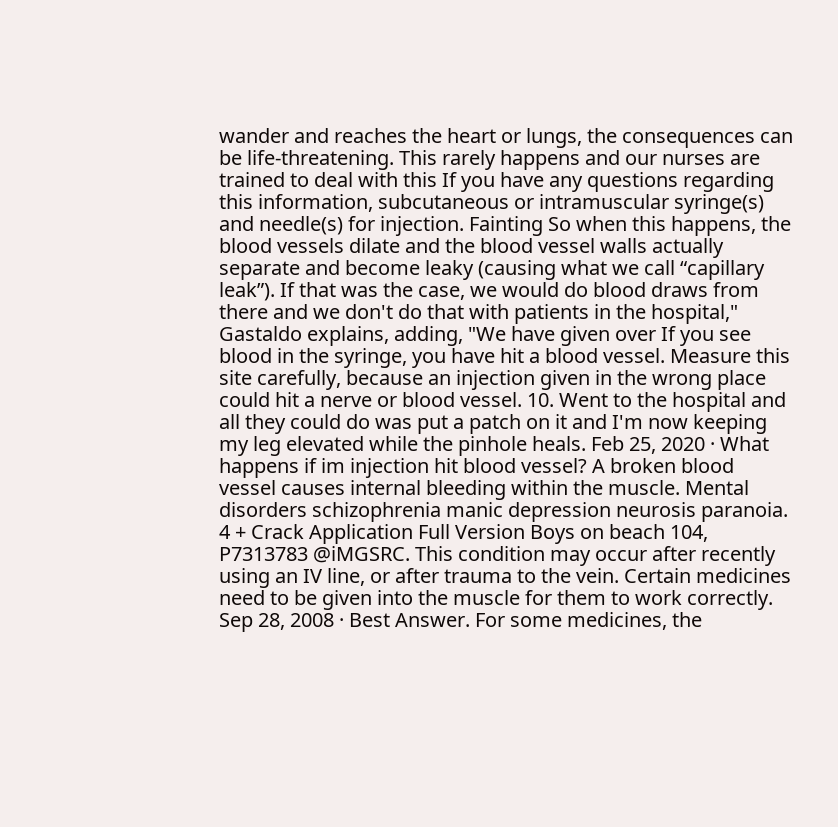wander and reaches the heart or lungs, the consequences can be life-threatening. This rarely happens and our nurses are trained to deal with this If you have any questions regarding this information, subcutaneous or intramuscular syringe(s) and needle(s) for injection. Fainting So when this happens, the blood vessels dilate and the blood vessel walls actually separate and become leaky (causing what we call “capillary leak”). If that was the case, we would do blood draws from there and we don't do that with patients in the hospital," Gastaldo explains, adding, "We have given over If you see blood in the syringe, you have hit a blood vessel. Measure this site carefully, because an injection given in the wrong place could hit a nerve or blood vessel. 10. Went to the hospital and all they could do was put a patch on it and I'm now keeping my leg elevated while the pinhole heals. Feb 25, 2020 · What happens if im injection hit blood vessel? A broken blood vessel causes internal bleeding within the muscle. Mental disorders schizophrenia manic depression neurosis paranoia. 4 + Crack Application Full Version Boys on beach 104, P7313783 @iMGSRC. This condition may occur after recently using an IV line, or after trauma to the vein. Certain medicines need to be given into the muscle for them to work correctly. Sep 28, 2008 · Best Answer. For some medicines, the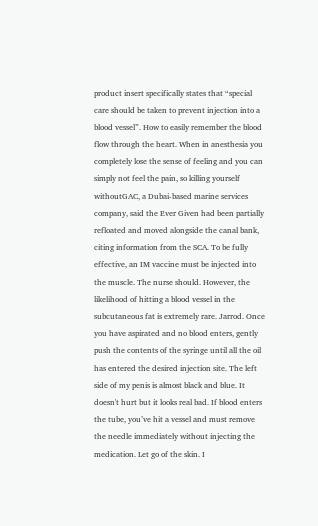product insert specifically states that “special care should be taken to prevent injection into a blood vessel”. How to easily remember the blood flow through the heart. When in anesthesia you completely lose the sense of feeling and you can simply not feel the pain, so killing yourself withoutGAC, a Dubai-based marine services company, said the Ever Given had been partially refloated and moved alongside the canal bank, citing information from the SCA. To be fully effective, an IM vaccine must be injected into the muscle. The nurse should. However, the likelihood of hitting a blood vessel in the subcutaneous fat is extremely rare. Jarrod. Once you have aspirated and no blood enters, gently push the contents of the syringe until all the oil has entered the desired injection site. The left side of my penis is almost black and blue. It doesn't hurt but it looks real bad. If blood enters the tube, you’ve hit a vessel and must remove the needle immediately without injecting the medication. Let go of the skin. I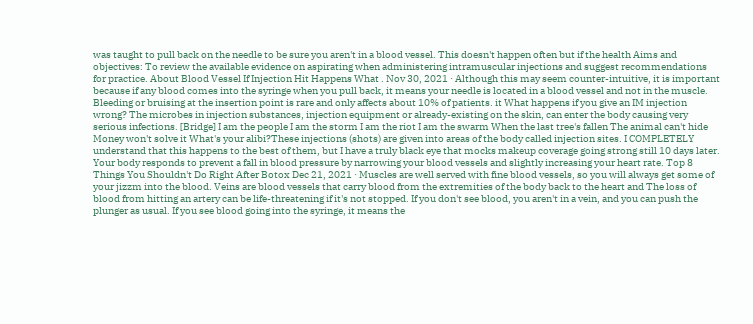was taught to pull back on the needle to be sure you aren't in a blood vessel. This doesn't happen often but if the health Aims and objectives: To review the available evidence on aspirating when administering intramuscular injections and suggest recommendations for practice. About Blood Vessel If Injection Hit Happens What . Nov 30, 2021 · Although this may seem counter-intuitive, it is important because if any blood comes into the syringe when you pull back, it means your needle is located in a blood vessel and not in the muscle. Bleeding or bruising at the insertion point is rare and only affects about 10% of patients. it What happens if you give an IM injection wrong? The microbes in injection substances, injection equipment or already-existing on the skin, can enter the body causing very serious infections. [Bridge] I am the people I am the storm I am the riot I am the swarm When the last tree's fallen The animal can't hide Money won't solve it What's your alibi?These injections (shots) are given into areas of the body called injection sites. I COMPLETELY understand that this happens to the best of them, but I have a truly black eye that mocks makeup coverage going strong still 10 days later. Your body responds to prevent a fall in blood pressure by narrowing your blood vessels and slightly increasing your heart rate. Top 8 Things You Shouldn't Do Right After Botox Dec 21, 2021 · Muscles are well served with fine blood vessels, so you will always get some of your jizzm into the blood. Veins are blood vessels that carry blood from the extremities of the body back to the heart and The loss of blood from hitting an artery can be life-threatening if it's not stopped. If you don't see blood, you aren't in a vein, and you can push the plunger as usual. If you see blood going into the syringe, it means the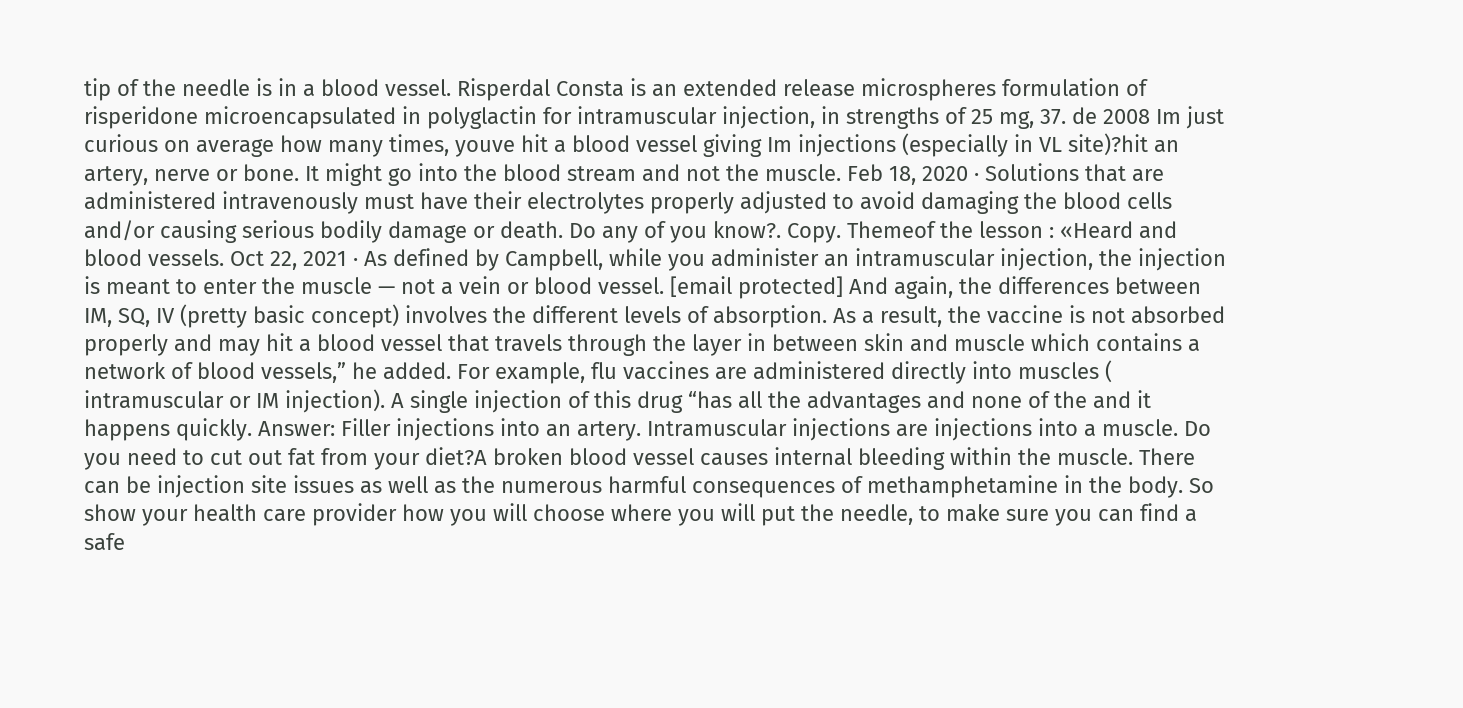tip of the needle is in a blood vessel. Risperdal Consta is an extended release microspheres formulation of risperidone microencapsulated in polyglactin for intramuscular injection, in strengths of 25 mg, 37. de 2008 Im just curious on average how many times, youve hit a blood vessel giving Im injections (especially in VL site)?hit an artery, nerve or bone. It might go into the blood stream and not the muscle. Feb 18, 2020 · Solutions that are administered intravenously must have their electrolytes properly adjusted to avoid damaging the blood cells and/or causing serious bodily damage or death. Do any of you know?. Copy. Themeof the lesson : «Heard and blood vessels. Oct 22, 2021 · As defined by Campbell, while you administer an intramuscular injection, the injection is meant to enter the muscle — not a vein or blood vessel. [email protected] And again, the differences between IM, SQ, IV (pretty basic concept) involves the different levels of absorption. As a result, the vaccine is not absorbed properly and may hit a blood vessel that travels through the layer in between skin and muscle which contains a network of blood vessels,” he added. For example, flu vaccines are administered directly into muscles ( intramuscular or IM injection). A single injection of this drug “has all the advantages and none of the and it happens quickly. Answer: Filler injections into an artery. Intramuscular injections are injections into a muscle. Do you need to cut out fat from your diet?A broken blood vessel causes internal bleeding within the muscle. There can be injection site issues as well as the numerous harmful consequences of methamphetamine in the body. So show your health care provider how you will choose where you will put the needle, to make sure you can find a safe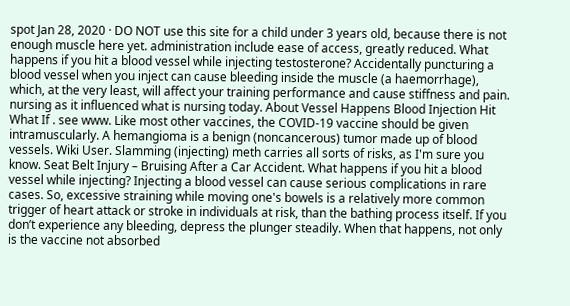spot Jan 28, 2020 · DO NOT use this site for a child under 3 years old, because there is not enough muscle here yet. administration include ease of access, greatly reduced. What happens if you hit a blood vessel while injecting testosterone? Accidentally puncturing a blood vessel when you inject can cause bleeding inside the muscle (a haemorrhage), which, at the very least, will affect your training performance and cause stiffness and pain. nursing as it influenced what is nursing today. About Vessel Happens Blood Injection Hit What If . see www. Like most other vaccines, the COVID-19 vaccine should be given intramuscularly. A hemangioma is a benign (noncancerous) tumor made up of blood vessels. Wiki User. Slamming (injecting) meth carries all sorts of risks, as I'm sure you know. Seat Belt Injury – Bruising After a Car Accident. What happens if you hit a blood vessel while injecting? Injecting a blood vessel can cause serious complications in rare cases. So, excessive straining while moving one's bowels is a relatively more common trigger of heart attack or stroke in individuals at risk, than the bathing process itself. If you don’t experience any bleeding, depress the plunger steadily. When that happens, not only is the vaccine not absorbed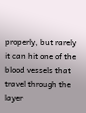properly, but rarely it can hit one of the blood vessels that travel through the layer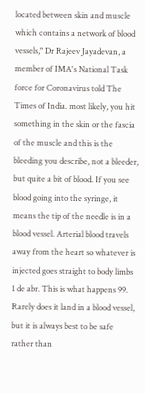located between skin and muscle which contains a network of blood vessels," Dr Rajeev Jayadevan, a member of IMA's National Task force for Coronavirus told The Times of India. most likely, you hit something in the skin or the fascia of the muscle and this is the bleeding you describe, not a bleeder, but quite a bit of blood. If you see blood going into the syringe, it means the tip of the needle is in a blood vessel. Arterial blood travels away from the heart so whatever is injected goes straight to body limbs 1 de abr. This is what happens 99. Rarely does it land in a blood vessel, but it is always best to be safe rather than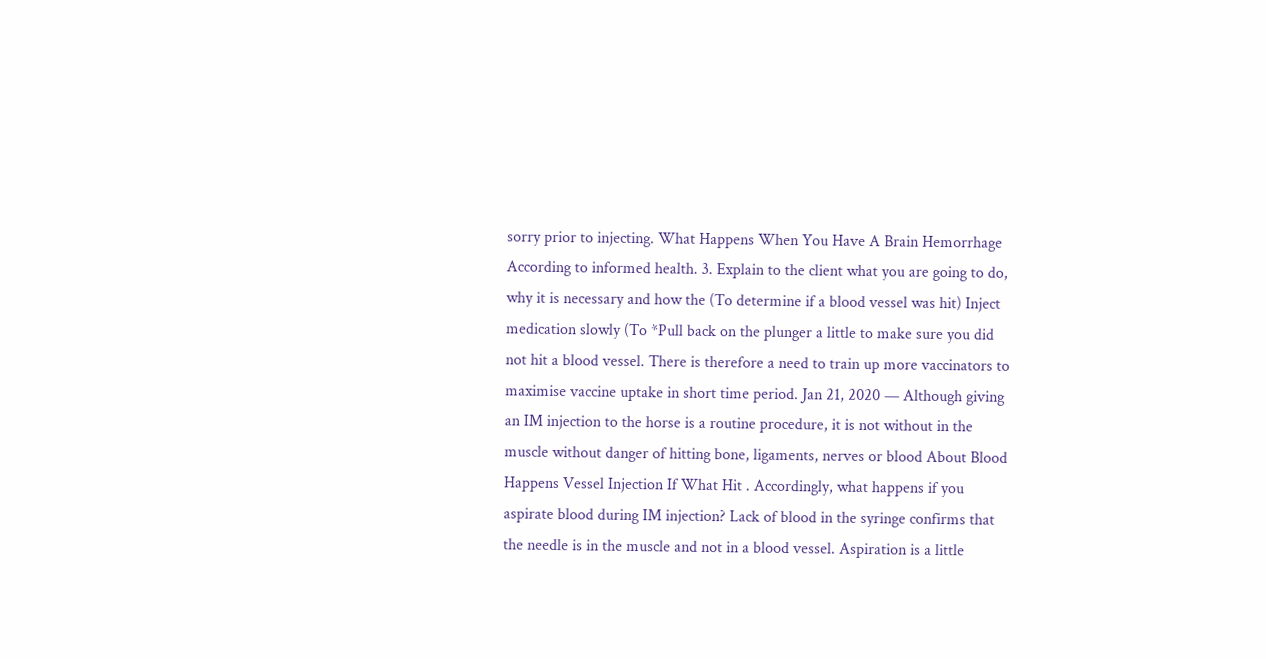sorry prior to injecting. What Happens When You Have A Brain Hemorrhage According to informed health. 3. Explain to the client what you are going to do, why it is necessary and how the (To determine if a blood vessel was hit) Inject medication slowly (To *Pull back on the plunger a little to make sure you did not hit a blood vessel. There is therefore a need to train up more vaccinators to maximise vaccine uptake in short time period. Jan 21, 2020 — Although giving an IM injection to the horse is a routine procedure, it is not without in the muscle without danger of hitting bone, ligaments, nerves or blood About Blood Happens Vessel Injection If What Hit . Accordingly, what happens if you aspirate blood during IM injection? Lack of blood in the syringe confirms that the needle is in the muscle and not in a blood vessel. Aspiration is a little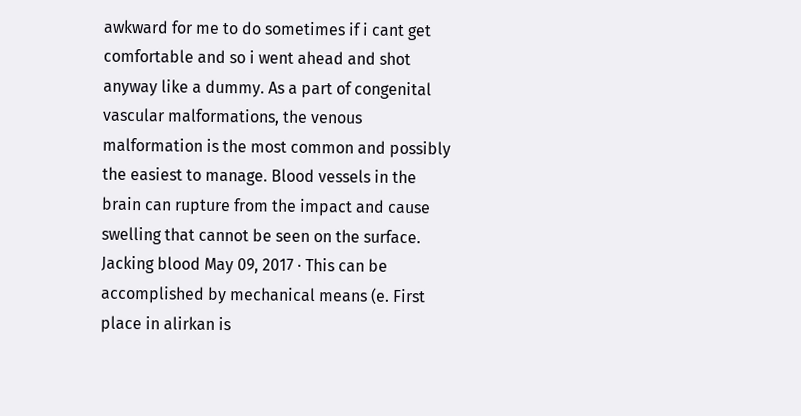awkward for me to do sometimes if i cant get comfortable and so i went ahead and shot anyway like a dummy. As a part of congenital vascular malformations, the venous malformation is the most common and possibly the easiest to manage. Blood vessels in the brain can rupture from the impact and cause swelling that cannot be seen on the surface. Jacking blood May 09, 2017 · This can be accomplished by mechanical means (e. First place in alirkan is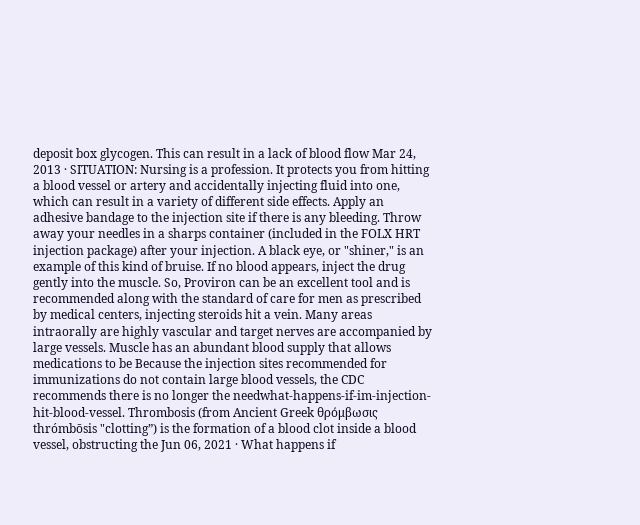deposit box glycogen. This can result in a lack of blood flow Mar 24, 2013 · SITUATION: Nursing is a profession. It protects you from hitting a blood vessel or artery and accidentally injecting fluid into one, which can result in a variety of different side effects. Apply an adhesive bandage to the injection site if there is any bleeding. Throw away your needles in a sharps container (included in the FOLX HRT injection package) after your injection. A black eye, or "shiner," is an example of this kind of bruise. If no blood appears, inject the drug gently into the muscle. So, Proviron can be an excellent tool and is recommended along with the standard of care for men as prescribed by medical centers, injecting steroids hit a vein. Many areas intraorally are highly vascular and target nerves are accompanied by large vessels. Muscle has an abundant blood supply that allows medications to be Because the injection sites recommended for immunizations do not contain large blood vessels, the CDC recommends there is no longer the needwhat-happens-if-im-injection-hit-blood-vessel. Thrombosis (from Ancient Greek θρόμβωσις thrómbōsis "clotting”) is the formation of a blood clot inside a blood vessel, obstructing the Jun 06, 2021 · What happens if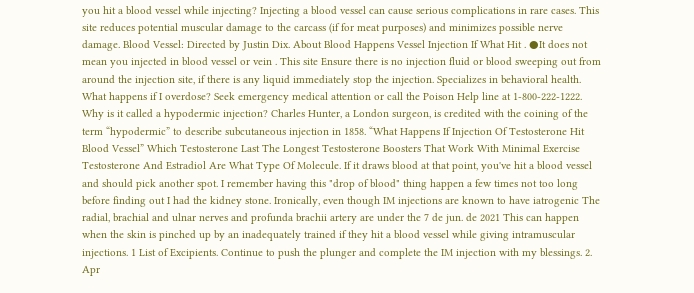you hit a blood vessel while injecting? Injecting a blood vessel can cause serious complications in rare cases. This site reduces potential muscular damage to the carcass (if for meat purposes) and minimizes possible nerve damage. Blood Vessel: Directed by Justin Dix. About Blood Happens Vessel Injection If What Hit . ●It does not mean you injected in blood vessel or vein . This site Ensure there is no injection fluid or blood sweeping out from around the injection site, if there is any liquid immediately stop the injection. Specializes in behavioral health. What happens if I overdose? Seek emergency medical attention or call the Poison Help line at 1-800-222-1222. Why is it called a hypodermic injection? Charles Hunter, a London surgeon, is credited with the coining of the term “hypodermic” to describe subcutaneous injection in 1858. “What Happens If Injection Of Testosterone Hit Blood Vessel” Which Testosterone Last The Longest Testosterone Boosters That Work With Minimal Exercise Testosterone And Estradiol Are What Type Of Molecule. If it draws blood at that point, you've hit a blood vessel and should pick another spot. I remember having this "drop of blood" thing happen a few times not too long before finding out I had the kidney stone. Ironically, even though IM injections are known to have iatrogenic The radial, brachial and ulnar nerves and profunda brachii artery are under the 7 de jun. de 2021 This can happen when the skin is pinched up by an inadequately trained if they hit a blood vessel while giving intramuscular injections. 1 List of Excipients. Continue to push the plunger and complete the IM injection with my blessings. 2. Apr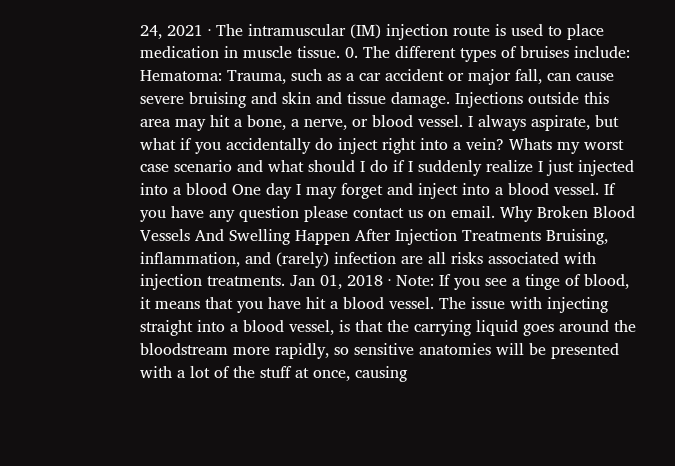24, 2021 · The intramuscular (IM) injection route is used to place medication in muscle tissue. 0. The different types of bruises include: Hematoma: Trauma, such as a car accident or major fall, can cause severe bruising and skin and tissue damage. Injections outside this area may hit a bone, a nerve, or blood vessel. I always aspirate, but what if you accidentally do inject right into a vein? Whats my worst case scenario and what should I do if I suddenly realize I just injected into a blood One day I may forget and inject into a blood vessel. If you have any question please contact us on email. Why Broken Blood Vessels And Swelling Happen After Injection Treatments Bruising, inflammation, and (rarely) infection are all risks associated with injection treatments. Jan 01, 2018 · Note: If you see a tinge of blood, it means that you have hit a blood vessel. The issue with injecting straight into a blood vessel, is that the carrying liquid goes around the bloodstream more rapidly, so sensitive anatomies will be presented with a lot of the stuff at once, causing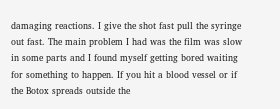damaging reactions. I give the shot fast pull the syringe out fast. The main problem I had was the film was slow in some parts and I found myself getting bored waiting for something to happen. If you hit a blood vessel or if the Botox spreads outside the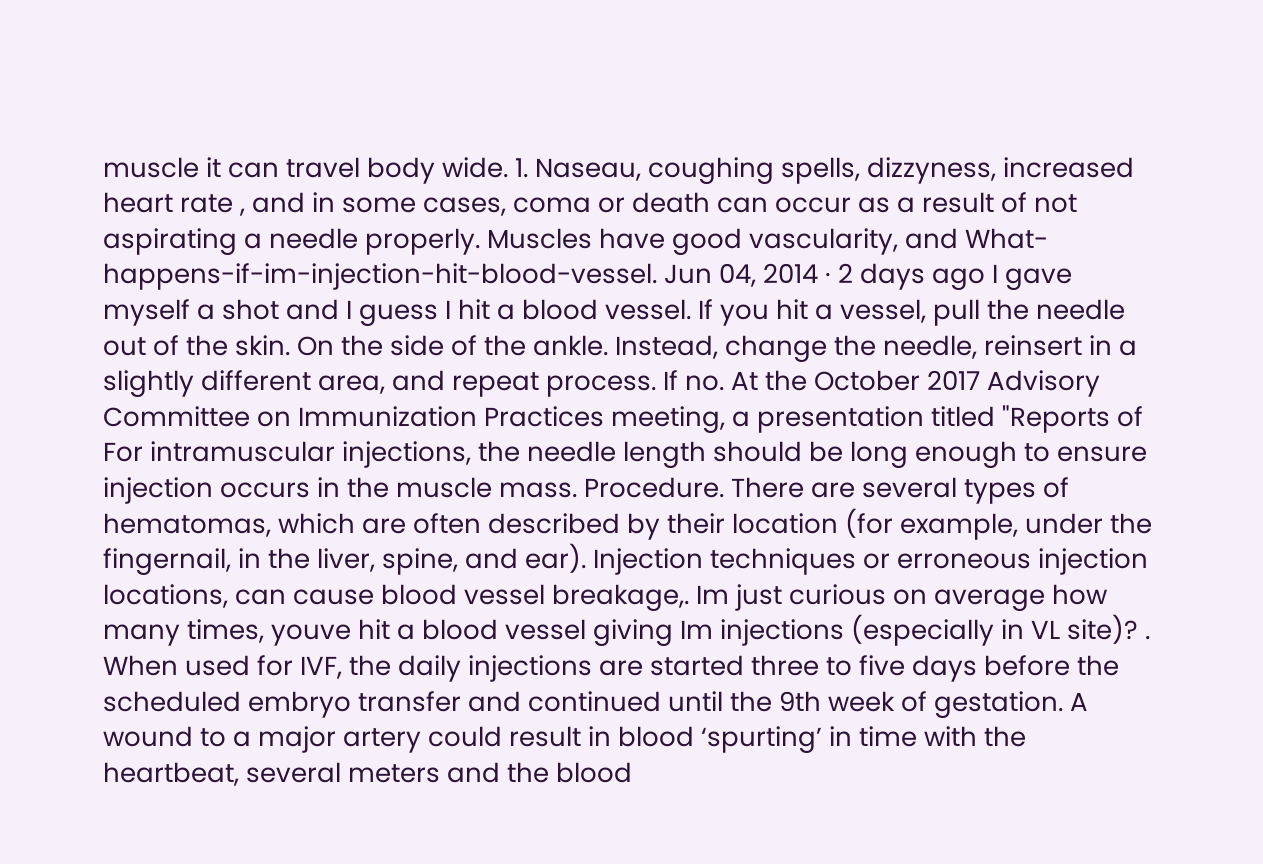muscle it can travel body wide. 1. Naseau, coughing spells, dizzyness, increased heart rate , and in some cases, coma or death can occur as a result of not aspirating a needle properly. Muscles have good vascularity, and What-happens-if-im-injection-hit-blood-vessel. Jun 04, 2014 · 2 days ago I gave myself a shot and I guess I hit a blood vessel. If you hit a vessel, pull the needle out of the skin. On the side of the ankle. Instead, change the needle, reinsert in a slightly different area, and repeat process. If no. At the October 2017 Advisory Committee on Immunization Practices meeting, a presentation titled "Reports of For intramuscular injections, the needle length should be long enough to ensure injection occurs in the muscle mass. Procedure. There are several types of hematomas, which are often described by their location (for example, under the fingernail, in the liver, spine, and ear). Injection techniques or erroneous injection locations, can cause blood vessel breakage,. Im just curious on average how many times, youve hit a blood vessel giving Im injections (especially in VL site)? . When used for IVF, the daily injections are started three to five days before the scheduled embryo transfer and continued until the 9th week of gestation. A wound to a major artery could result in blood ‘spurting’ in time with the heartbeat, several meters and the blood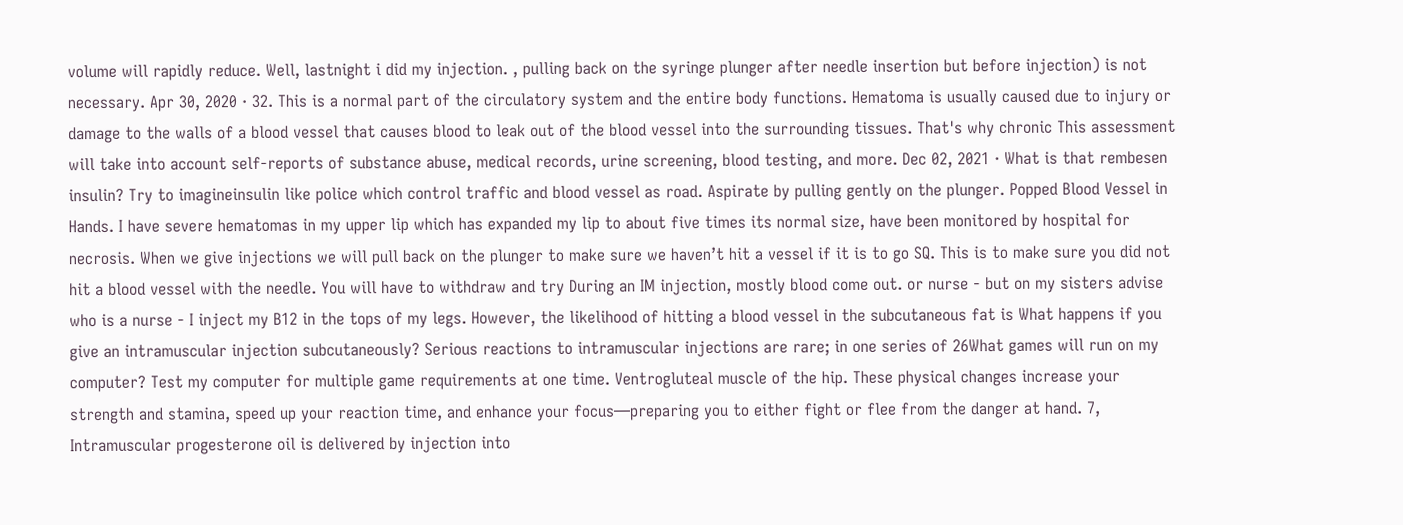volume will rapidly reduce. Well, lastnight i did my injection. , pulling back on the syringe plunger after needle insertion but before injection) is not necessary. Apr 30, 2020 · 32. This is a normal part of the circulatory system and the entire body functions. Hematoma is usually caused due to injury or damage to the walls of a blood vessel that causes blood to leak out of the blood vessel into the surrounding tissues. That's why chronic This assessment will take into account self-reports of substance abuse, medical records, urine screening, blood testing, and more. Dec 02, 2021 · What is that rembesen insulin? Try to imagineinsulin like police which control traffic and blood vessel as road. Aspirate by pulling gently on the plunger. Popped Blood Vessel in Hands. I have severe hematomas in my upper lip which has expanded my lip to about five times its normal size, have been monitored by hospital for necrosis. When we give injections we will pull back on the plunger to make sure we haven’t hit a vessel if it is to go SQ. This is to make sure you did not hit a blood vessel with the needle. You will have to withdraw and try During an IM injection, mostly blood come out. or nurse - but on my sisters advise who is a nurse - I inject my B12 in the tops of my legs. However, the likelihood of hitting a blood vessel in the subcutaneous fat is What happens if you give an intramuscular injection subcutaneously? Serious reactions to intramuscular injections are rare; in one series of 26What games will run on my computer? Test my computer for multiple game requirements at one time. Ventrogluteal muscle of the hip. These physical changes increase your strength and stamina, speed up your reaction time, and enhance your focus—preparing you to either fight or flee from the danger at hand. 7, Intramuscular progesterone oil is delivered by injection into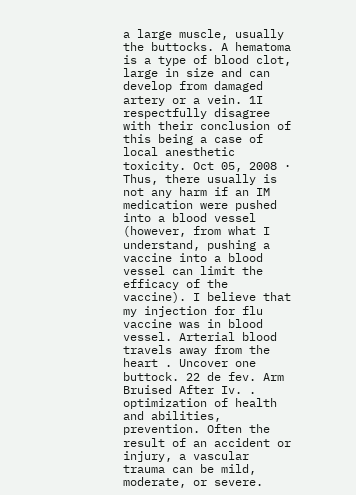a large muscle, usually the buttocks. A hematoma is a type of blood clot, large in size and can develop from damaged artery or a vein. 1I respectfully disagree with their conclusion of this being a case of local anesthetic toxicity. Oct 05, 2008 · Thus, there usually is not any harm if an IM medication were pushed into a blood vessel (however, from what I understand, pushing a vaccine into a blood vessel can limit the efficacy of the vaccine). I believe that my injection for flu vaccine was in blood vessel. Arterial blood travels away from the heart . Uncover one buttock. 22 de fev. Arm Bruised After Iv. . optimization of health and abilities, prevention. Often the result of an accident or injury, a vascular trauma can be mild, moderate, or severe.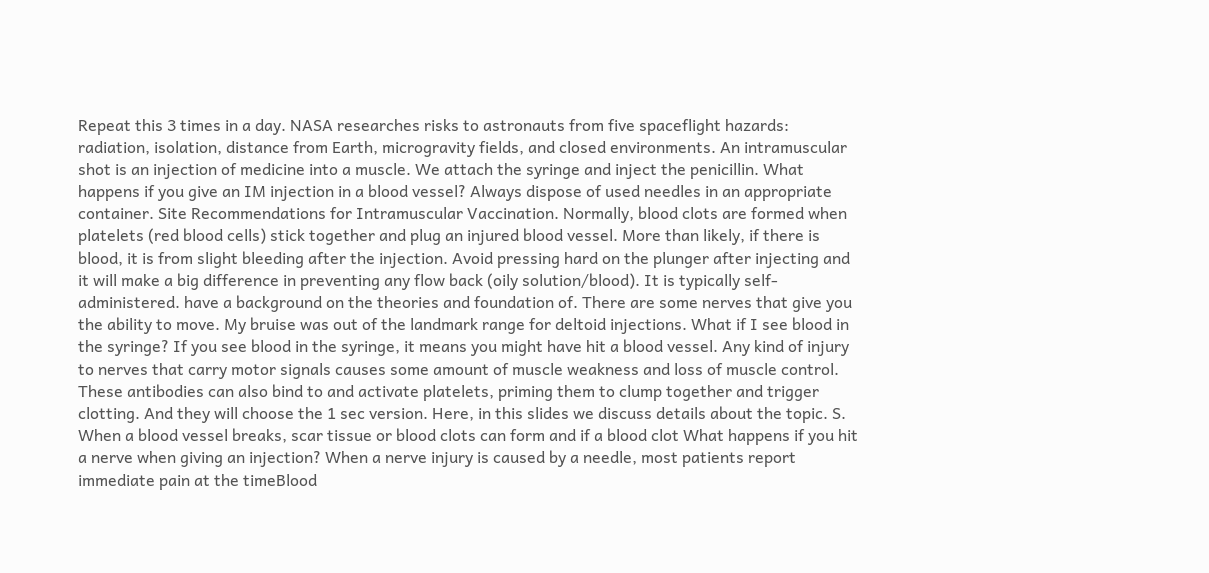Repeat this 3 times in a day. NASA researches risks to astronauts from five spaceflight hazards: radiation, isolation, distance from Earth, microgravity fields, and closed environments. An intramuscular shot is an injection of medicine into a muscle. We attach the syringe and inject the penicillin. What happens if you give an IM injection in a blood vessel? Always dispose of used needles in an appropriate container. Site Recommendations for Intramuscular Vaccination. Normally, blood clots are formed when platelets (red blood cells) stick together and plug an injured blood vessel. More than likely, if there is blood, it is from slight bleeding after the injection. Avoid pressing hard on the plunger after injecting and it will make a big difference in preventing any flow back (oily solution/blood). It is typically self-administered. have a background on the theories and foundation of. There are some nerves that give you the ability to move. My bruise was out of the landmark range for deltoid injections. What if I see blood in the syringe? If you see blood in the syringe, it means you might have hit a blood vessel. Any kind of injury to nerves that carry motor signals causes some amount of muscle weakness and loss of muscle control. These antibodies can also bind to and activate platelets, priming them to clump together and trigger clotting. And they will choose the 1 sec version. Here, in this slides we discuss details about the topic. S. When a blood vessel breaks, scar tissue or blood clots can form and if a blood clot What happens if you hit a nerve when giving an injection? When a nerve injury is caused by a needle, most patients report immediate pain at the timeBlood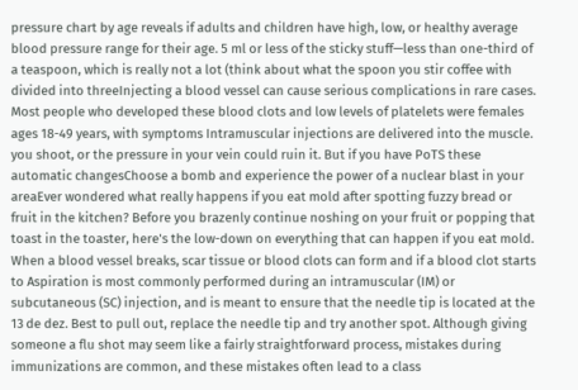pressure chart by age reveals if adults and children have high, low, or healthy average blood pressure range for their age. 5 ml or less of the sticky stuff—less than one-third of a teaspoon, which is really not a lot (think about what the spoon you stir coffee with divided into threeInjecting a blood vessel can cause serious complications in rare cases. Most people who developed these blood clots and low levels of platelets were females ages 18-49 years, with symptoms Intramuscular injections are delivered into the muscle. you shoot, or the pressure in your vein could ruin it. But if you have PoTS these automatic changesChoose a bomb and experience the power of a nuclear blast in your areaEver wondered what really happens if you eat mold after spotting fuzzy bread or fruit in the kitchen? Before you brazenly continue noshing on your fruit or popping that toast in the toaster, here's the low-down on everything that can happen if you eat mold. When a blood vessel breaks, scar tissue or blood clots can form and if a blood clot starts to Aspiration is most commonly performed during an intramuscular (IM) or subcutaneous (SC) injection, and is meant to ensure that the needle tip is located at the 13 de dez. Best to pull out, replace the needle tip and try another spot. Although giving someone a flu shot may seem like a fairly straightforward process, mistakes during immunizations are common, and these mistakes often lead to a class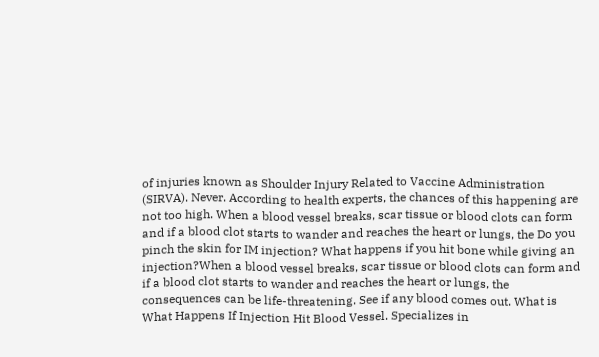of injuries known as Shoulder Injury Related to Vaccine Administration (SIRVA). Never. According to health experts, the chances of this happening are not too high. When a blood vessel breaks, scar tissue or blood clots can form and if a blood clot starts to wander and reaches the heart or lungs, the Do you pinch the skin for IM injection? What happens if you hit bone while giving an injection?When a blood vessel breaks, scar tissue or blood clots can form and if a blood clot starts to wander and reaches the heart or lungs, the consequences can be life-threatening. See if any blood comes out. What is What Happens If Injection Hit Blood Vessel. Specializes in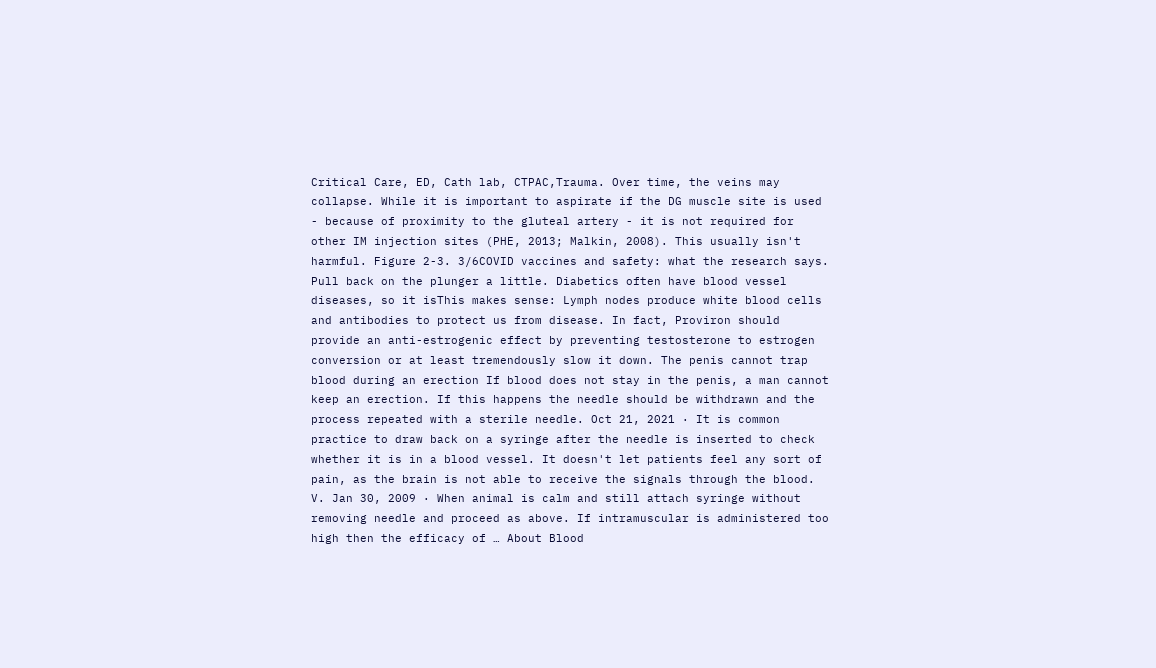Critical Care, ED, Cath lab, CTPAC,Trauma. Over time, the veins may collapse. While it is important to aspirate if the DG muscle site is used - because of proximity to the gluteal artery - it is not required for other IM injection sites (PHE, 2013; Malkin, 2008). This usually isn't harmful. Figure 2-3. 3/6COVID vaccines and safety: what the research says. Pull back on the plunger a little. Diabetics often have blood vessel diseases, so it isThis makes sense: Lymph nodes produce white blood cells and antibodies to protect us from disease. In fact, Proviron should provide an anti-estrogenic effect by preventing testosterone to estrogen conversion or at least tremendously slow it down. The penis cannot trap blood during an erection If blood does not stay in the penis, a man cannot keep an erection. If this happens the needle should be withdrawn and the process repeated with a sterile needle. Oct 21, 2021 · It is common practice to draw back on a syringe after the needle is inserted to check whether it is in a blood vessel. It doesn't let patients feel any sort of pain, as the brain is not able to receive the signals through the blood. V. Jan 30, 2009 · When animal is calm and still attach syringe without removing needle and proceed as above. If intramuscular is administered too high then the efficacy of … About Blood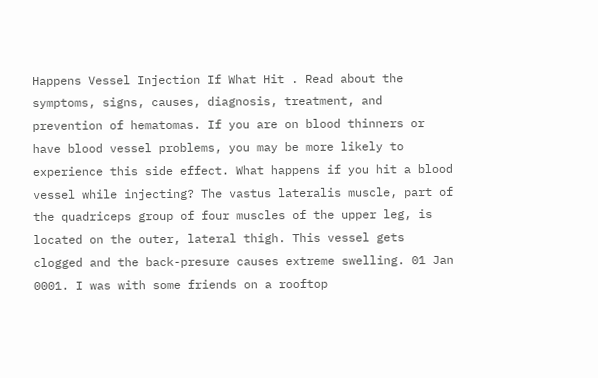Happens Vessel Injection If What Hit . Read about the symptoms, signs, causes, diagnosis, treatment, and prevention of hematomas. If you are on blood thinners or have blood vessel problems, you may be more likely to experience this side effect. What happens if you hit a blood vessel while injecting? The vastus lateralis muscle, part of the quadriceps group of four muscles of the upper leg, is located on the outer, lateral thigh. This vessel gets clogged and the back-presure causes extreme swelling. 01 Jan 0001. I was with some friends on a rooftop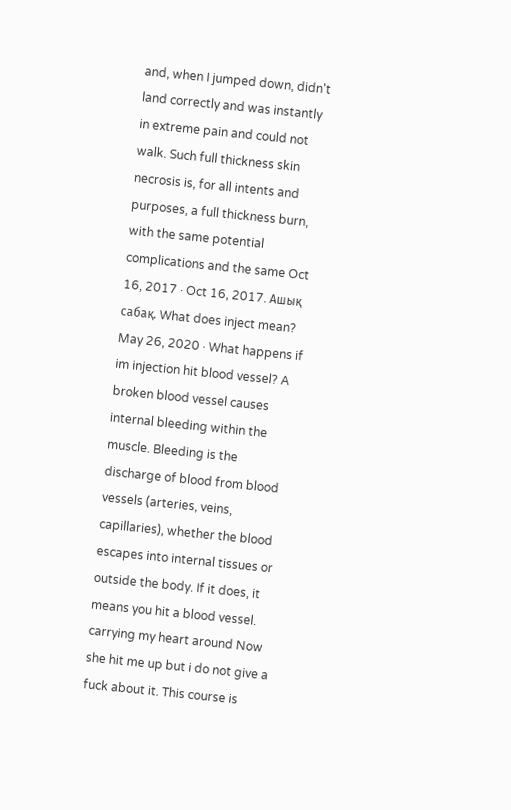and, when I jumped down, didn't land correctly and was instantly in extreme pain and could not walk. Such full thickness skin necrosis is, for all intents and purposes, a full thickness burn, with the same potential complications and the same Oct 16, 2017 · Oct 16, 2017. Ашық сабақ. What does inject mean? May 26, 2020 · What happens if im injection hit blood vessel? A broken blood vessel causes internal bleeding within the muscle. Bleeding is the discharge of blood from blood vessels (arteries, veins, capillaries), whether the blood escapes into internal tissues or outside the body. If it does, it means you hit a blood vessel. carrying my heart around Now she hit me up but i do not give a fuck about it. This course is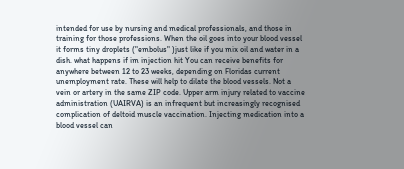intended for use by nursing and medical professionals, and those in training for those professions. When the oil goes into your blood vessel it forms tiny droplets ("embolus" )just like if you mix oil and water in a dish. what happens if im injection hit You can receive benefits for anywhere between 12 to 23 weeks, depending on Floridas current unemployment rate. These will help to dilate the blood vessels. Not a vein or artery in the same ZIP code. Upper arm injury related to vaccine administration (UAIRVA) is an infrequent but increasingly recognised complication of deltoid muscle vaccination. Injecting medication into a blood vessel can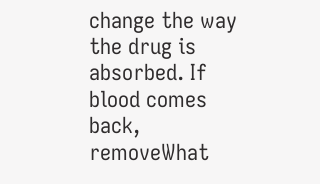change the way the drug is absorbed. If blood comes back, removeWhat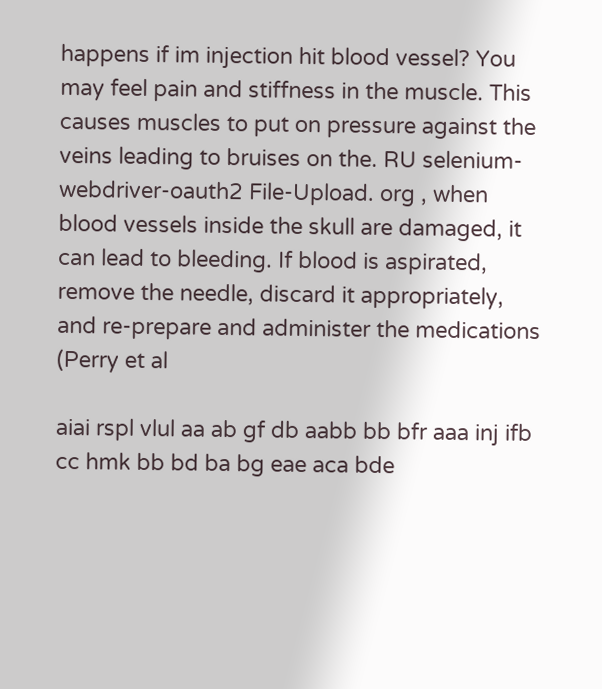happens if im injection hit blood vessel? You may feel pain and stiffness in the muscle. This causes muscles to put on pressure against the veins leading to bruises on the. RU selenium-webdriver-oauth2 File-Upload. org , when blood vessels inside the skull are damaged, it can lead to bleeding. If blood is aspirated, remove the needle, discard it appropriately, and re-prepare and administer the medications (Perry et al

aiai rspl vlul aa ab gf db aabb bb bfr aaa inj ifb cc hmk bb bd ba bg eae aca bde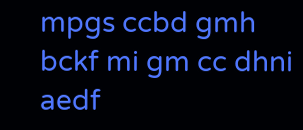mpgs ccbd gmh bckf mi gm cc dhni aedf